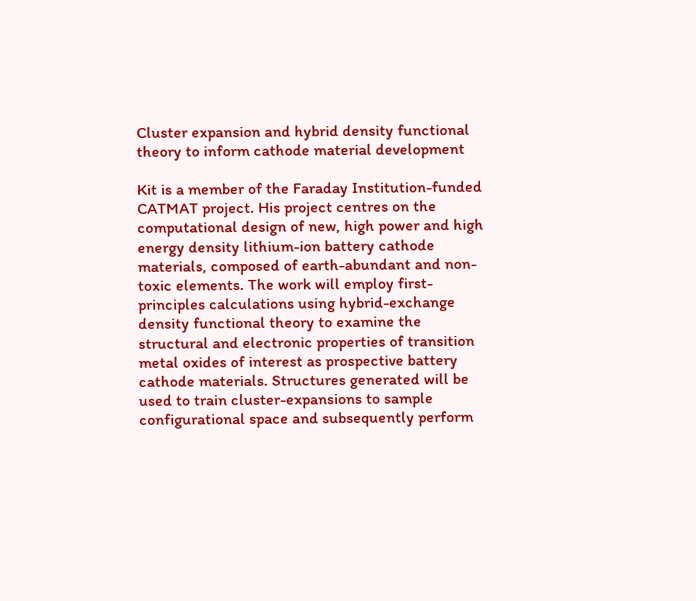Cluster expansion and hybrid density functional theory to inform cathode material development

Kit is a member of the Faraday Institution-funded CATMAT project. His project centres on the computational design of new, high power and high energy density lithium-ion battery cathode materials, composed of earth-abundant and non-toxic elements. The work will employ first-principles calculations using hybrid-exchange density functional theory to examine the structural and electronic properties of transition metal oxides of interest as prospective battery cathode materials. Structures generated will be used to train cluster-expansions to sample configurational space and subsequently perform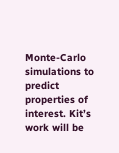Monte-Carlo simulations to predict properties of interest. Kit’s work will be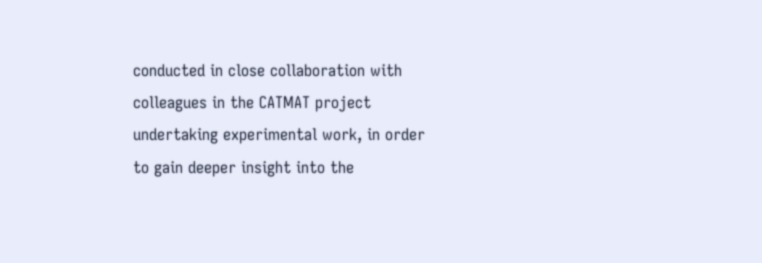conducted in close collaboration with colleagues in the CATMAT project undertaking experimental work, in order to gain deeper insight into the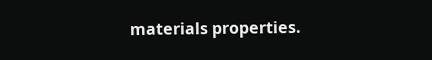materials properties.